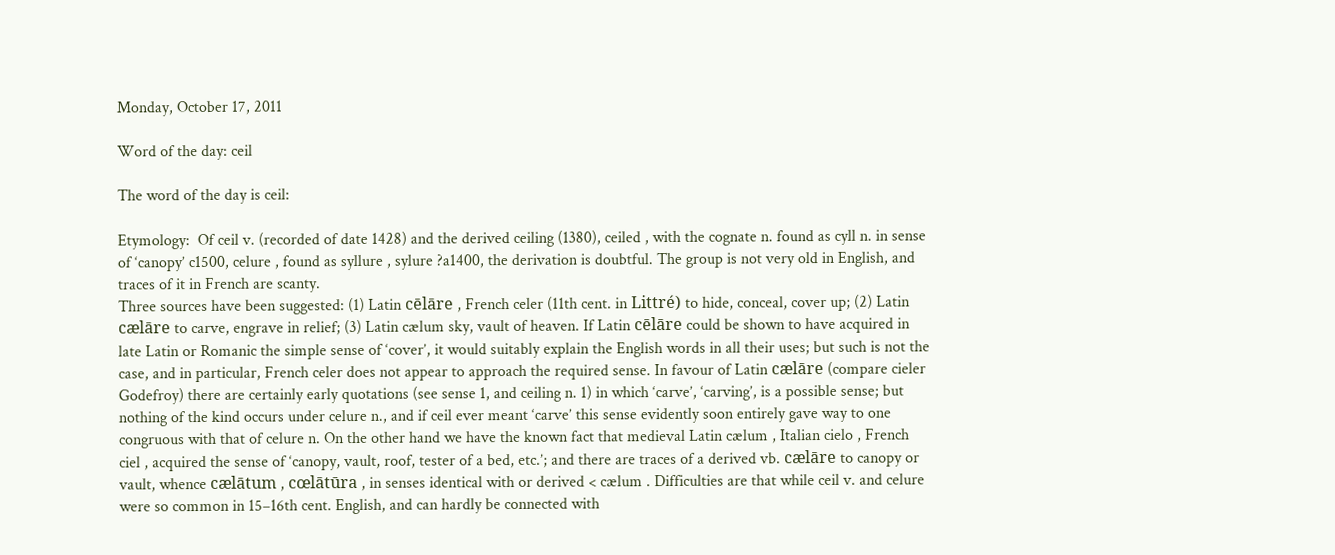Monday, October 17, 2011

Word of the day: ceil

The word of the day is ceil:

Etymology:  Of ceil v. (recorded of date 1428) and the derived ceiling (1380), ceiled , with the cognate n. found as cyll n. in sense of ‘canopy’ c1500, celure , found as syllure , sylure ?a1400, the derivation is doubtful. The group is not very old in English, and traces of it in French are scanty.
Three sources have been suggested: (1) Latin cēlāre , French celer (11th cent. in Littré) to hide, conceal, cover up; (2) Latin cælāre to carve, engrave in relief; (3) Latin cælum sky, vault of heaven. If Latin cēlāre could be shown to have acquired in late Latin or Romanic the simple sense of ‘cover’, it would suitably explain the English words in all their uses; but such is not the case, and in particular, French celer does not appear to approach the required sense. In favour of Latin cælāre (compare cieler Godefroy) there are certainly early quotations (see sense 1, and ceiling n. 1) in which ‘carve’, ‘carving’, is a possible sense; but nothing of the kind occurs under celure n., and if ceil ever meant ‘carve’ this sense evidently soon entirely gave way to one congruous with that of celure n. On the other hand we have the known fact that medieval Latin cælum , Italian cielo , French ciel , acquired the sense of ‘canopy, vault, roof, tester of a bed, etc.’; and there are traces of a derived vb. cælāre to canopy or vault, whence cælātum , cœlātūra , in senses identical with or derived < cælum . Difficulties are that while ceil v. and celure were so common in 15–16th cent. English, and can hardly be connected with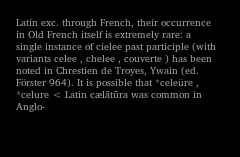Latin exc. through French, their occurrence in Old French itself is extremely rare: a single instance of cielee past participle (with variants celee , chelee , couverte ) has been noted in Chrestien de Troyes, Ywain (ed. Förster 964). It is possible that *celeüre , *celure < Latin cælātūra was common in Anglo-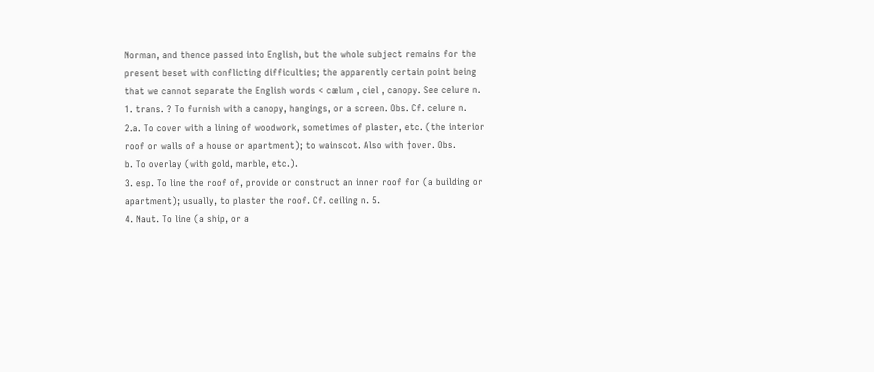Norman, and thence passed into English, but the whole subject remains for the present beset with conflicting difficulties; the apparently certain point being that we cannot separate the English words < cælum , ciel , canopy. See celure n.
1. trans. ? To furnish with a canopy, hangings, or a screen. Obs. Cf. celure n.
2.a. To cover with a lining of woodwork, sometimes of plaster, etc. (the interior roof or walls of a house or apartment); to wainscot. Also with †over. Obs.
b. To overlay (with gold, marble, etc.).
3. esp. To line the roof of, provide or construct an inner roof for (a building or apartment); usually, to plaster the roof. Cf. ceiling n. 5.
4. Naut. To line (a ship, or a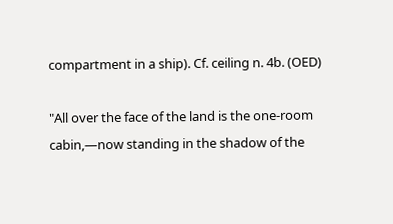compartment in a ship). Cf. ceiling n. 4b. (OED)

"All over the face of the land is the one-room cabin,—now standing in the shadow of the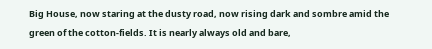Big House, now staring at the dusty road, now rising dark and sombre amid the green of the cotton-fields. It is nearly always old and bare,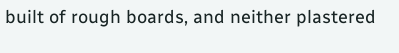built of rough boards, and neither plastered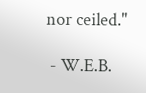nor ceiled."

 - W.E.B.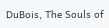DuBois, The Souls of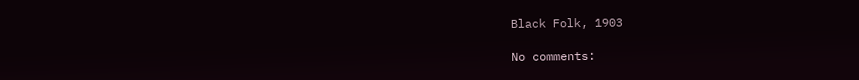Black Folk, 1903

No comments: